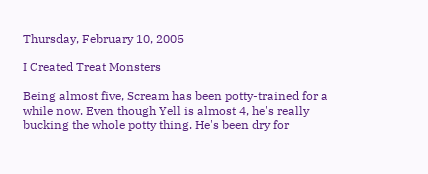Thursday, February 10, 2005

I Created Treat Monsters

Being almost five, Scream has been potty-trained for a while now. Even though Yell is almost 4, he's really bucking the whole potty thing. He's been dry for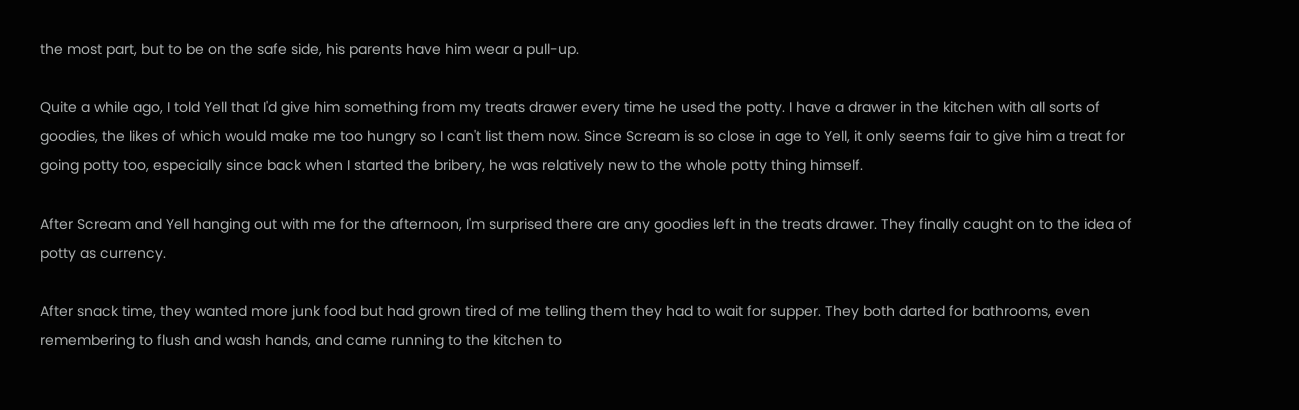the most part, but to be on the safe side, his parents have him wear a pull-up.

Quite a while ago, I told Yell that I'd give him something from my treats drawer every time he used the potty. I have a drawer in the kitchen with all sorts of goodies, the likes of which would make me too hungry so I can't list them now. Since Scream is so close in age to Yell, it only seems fair to give him a treat for going potty too, especially since back when I started the bribery, he was relatively new to the whole potty thing himself.

After Scream and Yell hanging out with me for the afternoon, I'm surprised there are any goodies left in the treats drawer. They finally caught on to the idea of potty as currency.

After snack time, they wanted more junk food but had grown tired of me telling them they had to wait for supper. They both darted for bathrooms, even remembering to flush and wash hands, and came running to the kitchen to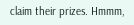claim their prizes. Hmmm,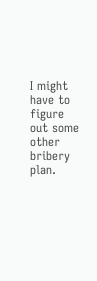I might have to figure out some other bribery plan.